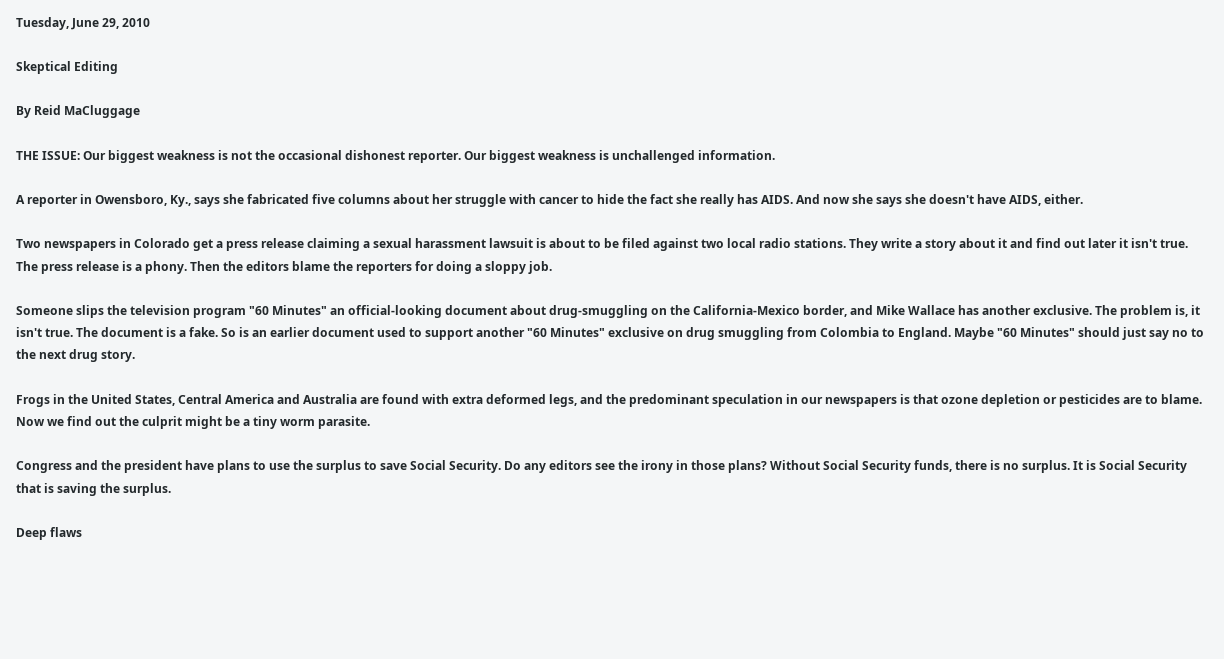Tuesday, June 29, 2010

Skeptical Editing

By Reid MaCluggage

THE ISSUE: Our biggest weakness is not the occasional dishonest reporter. Our biggest weakness is unchallenged information.

A reporter in Owensboro, Ky., says she fabricated five columns about her struggle with cancer to hide the fact she really has AIDS. And now she says she doesn't have AIDS, either.

Two newspapers in Colorado get a press release claiming a sexual harassment lawsuit is about to be filed against two local radio stations. They write a story about it and find out later it isn't true. The press release is a phony. Then the editors blame the reporters for doing a sloppy job.

Someone slips the television program "60 Minutes" an official-looking document about drug-smuggling on the California-Mexico border, and Mike Wallace has another exclusive. The problem is, it isn't true. The document is a fake. So is an earlier document used to support another "60 Minutes" exclusive on drug smuggling from Colombia to England. Maybe "60 Minutes" should just say no to the next drug story.

Frogs in the United States, Central America and Australia are found with extra deformed legs, and the predominant speculation in our newspapers is that ozone depletion or pesticides are to blame. Now we find out the culprit might be a tiny worm parasite.

Congress and the president have plans to use the surplus to save Social Security. Do any editors see the irony in those plans? Without Social Security funds, there is no surplus. It is Social Security that is saving the surplus.

Deep flaws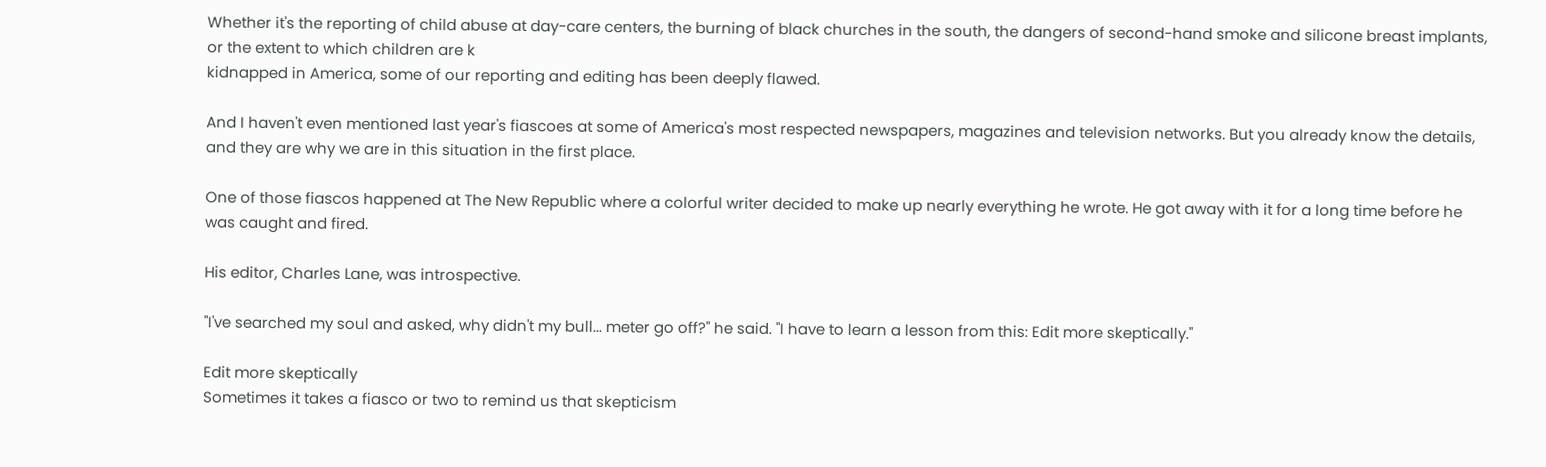Whether it's the reporting of child abuse at day-care centers, the burning of black churches in the south, the dangers of second-hand smoke and silicone breast implants, or the extent to which children are k
kidnapped in America, some of our reporting and editing has been deeply flawed.

And I haven't even mentioned last year's fiascoes at some of America's most respected newspapers, magazines and television networks. But you already know the details, and they are why we are in this situation in the first place.

One of those fiascos happened at The New Republic where a colorful writer decided to make up nearly everything he wrote. He got away with it for a long time before he was caught and fired.

His editor, Charles Lane, was introspective.

"I've searched my soul and asked, why didn't my bull... meter go off?" he said. "I have to learn a lesson from this: Edit more skeptically."

Edit more skeptically
Sometimes it takes a fiasco or two to remind us that skepticism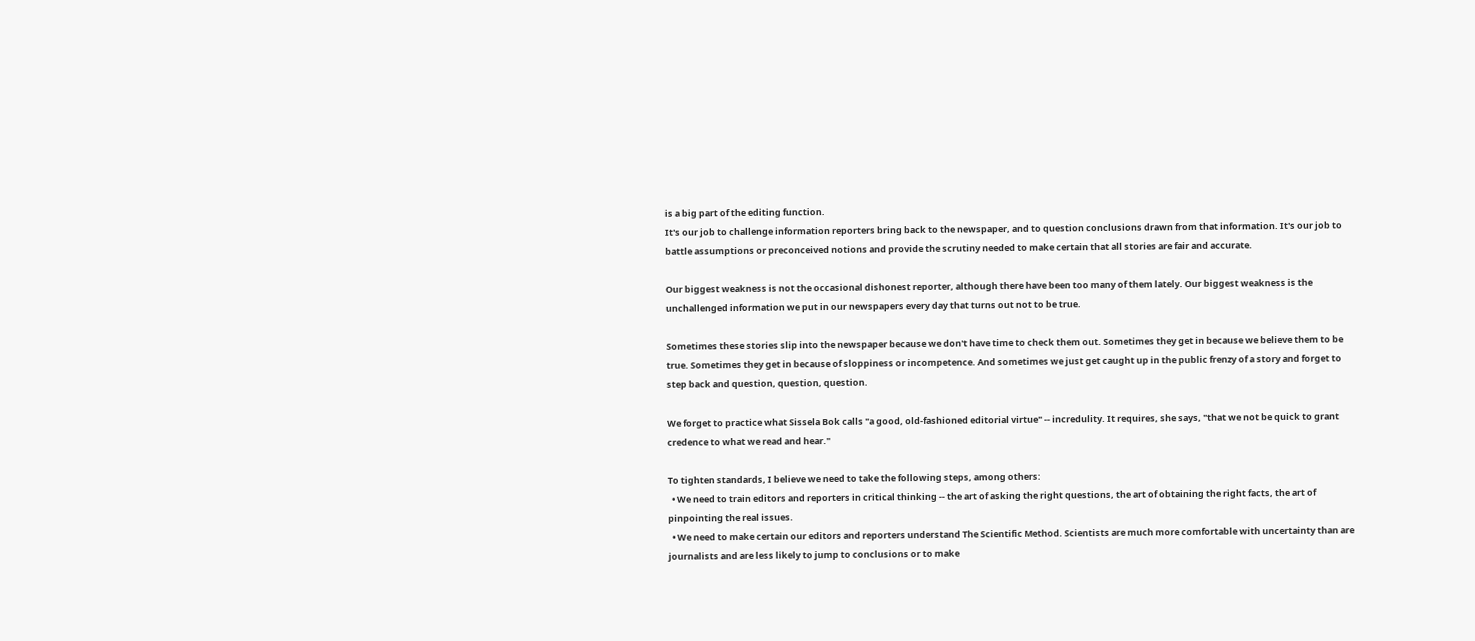is a big part of the editing function.
It's our job to challenge information reporters bring back to the newspaper, and to question conclusions drawn from that information. It's our job to battle assumptions or preconceived notions and provide the scrutiny needed to make certain that all stories are fair and accurate.

Our biggest weakness is not the occasional dishonest reporter, although there have been too many of them lately. Our biggest weakness is the unchallenged information we put in our newspapers every day that turns out not to be true.

Sometimes these stories slip into the newspaper because we don't have time to check them out. Sometimes they get in because we believe them to be true. Sometimes they get in because of sloppiness or incompetence. And sometimes we just get caught up in the public frenzy of a story and forget to step back and question, question, question.

We forget to practice what Sissela Bok calls "a good, old-fashioned editorial virtue" -- incredulity. It requires, she says, "that we not be quick to grant credence to what we read and hear."

To tighten standards, I believe we need to take the following steps, among others:
  • We need to train editors and reporters in critical thinking -- the art of asking the right questions, the art of obtaining the right facts, the art of pinpointing the real issues.
  • We need to make certain our editors and reporters understand The Scientific Method. Scientists are much more comfortable with uncertainty than are journalists and are less likely to jump to conclusions or to make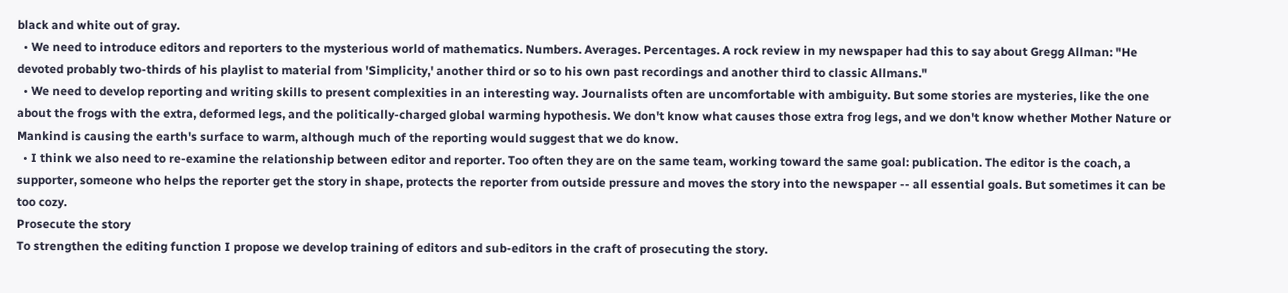black and white out of gray.
  • We need to introduce editors and reporters to the mysterious world of mathematics. Numbers. Averages. Percentages. A rock review in my newspaper had this to say about Gregg Allman: "He devoted probably two-thirds of his playlist to material from 'Simplicity,' another third or so to his own past recordings and another third to classic Allmans."
  • We need to develop reporting and writing skills to present complexities in an interesting way. Journalists often are uncomfortable with ambiguity. But some stories are mysteries, like the one about the frogs with the extra, deformed legs, and the politically-charged global warming hypothesis. We don't know what causes those extra frog legs, and we don't know whether Mother Nature or Mankind is causing the earth's surface to warm, although much of the reporting would suggest that we do know.
  • I think we also need to re-examine the relationship between editor and reporter. Too often they are on the same team, working toward the same goal: publication. The editor is the coach, a supporter, someone who helps the reporter get the story in shape, protects the reporter from outside pressure and moves the story into the newspaper -- all essential goals. But sometimes it can be too cozy.
Prosecute the story
To strengthen the editing function I propose we develop training of editors and sub-editors in the craft of prosecuting the story.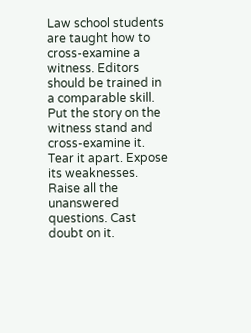Law school students are taught how to cross-examine a witness. Editors should be trained in a comparable skill. Put the story on the witness stand and cross-examine it. Tear it apart. Expose its weaknesses. Raise all the unanswered questions. Cast doubt on it.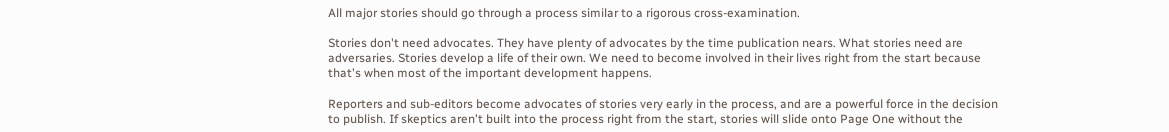All major stories should go through a process similar to a rigorous cross-examination.

Stories don't need advocates. They have plenty of advocates by the time publication nears. What stories need are adversaries. Stories develop a life of their own. We need to become involved in their lives right from the start because that's when most of the important development happens.

Reporters and sub-editors become advocates of stories very early in the process, and are a powerful force in the decision to publish. If skeptics aren't built into the process right from the start, stories will slide onto Page One without the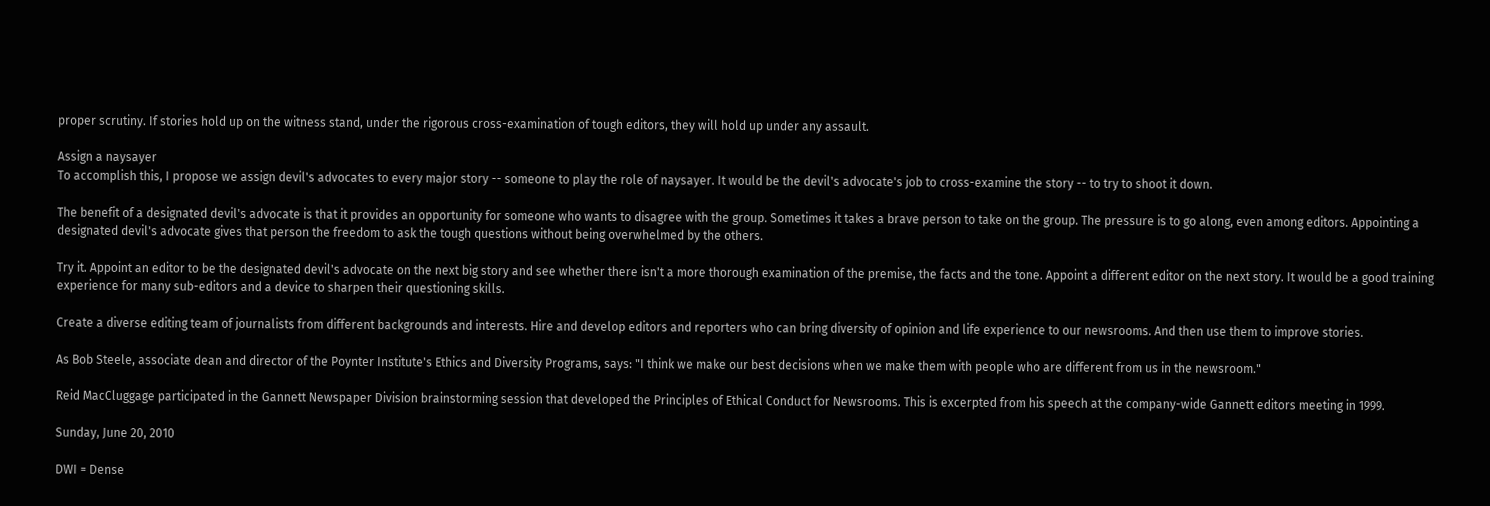proper scrutiny. If stories hold up on the witness stand, under the rigorous cross-examination of tough editors, they will hold up under any assault.

Assign a naysayer
To accomplish this, I propose we assign devil's advocates to every major story -- someone to play the role of naysayer. It would be the devil's advocate's job to cross-examine the story -- to try to shoot it down.

The benefit of a designated devil's advocate is that it provides an opportunity for someone who wants to disagree with the group. Sometimes it takes a brave person to take on the group. The pressure is to go along, even among editors. Appointing a designated devil's advocate gives that person the freedom to ask the tough questions without being overwhelmed by the others.

Try it. Appoint an editor to be the designated devil's advocate on the next big story and see whether there isn't a more thorough examination of the premise, the facts and the tone. Appoint a different editor on the next story. It would be a good training experience for many sub-editors and a device to sharpen their questioning skills.

Create a diverse editing team of journalists from different backgrounds and interests. Hire and develop editors and reporters who can bring diversity of opinion and life experience to our newsrooms. And then use them to improve stories.

As Bob Steele, associate dean and director of the Poynter Institute's Ethics and Diversity Programs, says: "I think we make our best decisions when we make them with people who are different from us in the newsroom."

Reid MacCluggage participated in the Gannett Newspaper Division brainstorming session that developed the Principles of Ethical Conduct for Newsrooms. This is excerpted from his speech at the company-wide Gannett editors meeting in 1999.

Sunday, June 20, 2010

DWI = Dense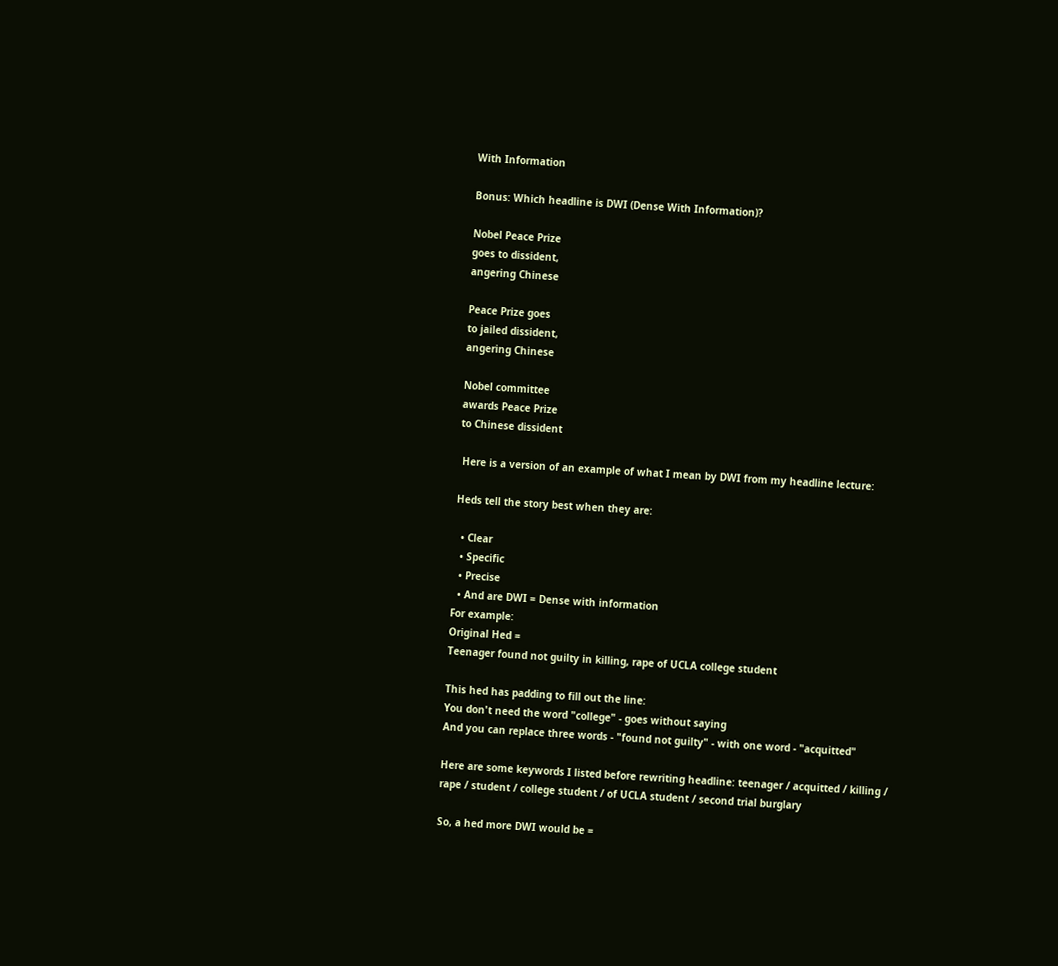With Information

Bonus: Which headline is DWI (Dense With Information)?

Nobel Peace Prize
goes to dissident,
angering Chinese

Peace Prize goes
to jailed dissident,
angering Chinese

Nobel committee
awards Peace Prize
to Chinese dissident

 Here is a version of an example of what I mean by DWI from my headline lecture:

Heds tell the story best when they are:

  • Clear
  • Specific
  • Precise
  • And are DWI = Dense with information
For example:
Original Hed =
Teenager found not guilty in killing, rape of UCLA college student

This hed has padding to fill out the line:
You don't need the word "college" - goes without saying
And you can replace three words - "found not guilty" - with one word - "acquitted"

Here are some keywords I listed before rewriting headline: teenager / acquitted / killing / rape / student / college student / of UCLA student / second trial burglary

So, a hed more DWI would be =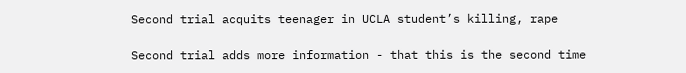Second trial acquits teenager in UCLA student’s killing, rape

Second trial adds more information - that this is the second time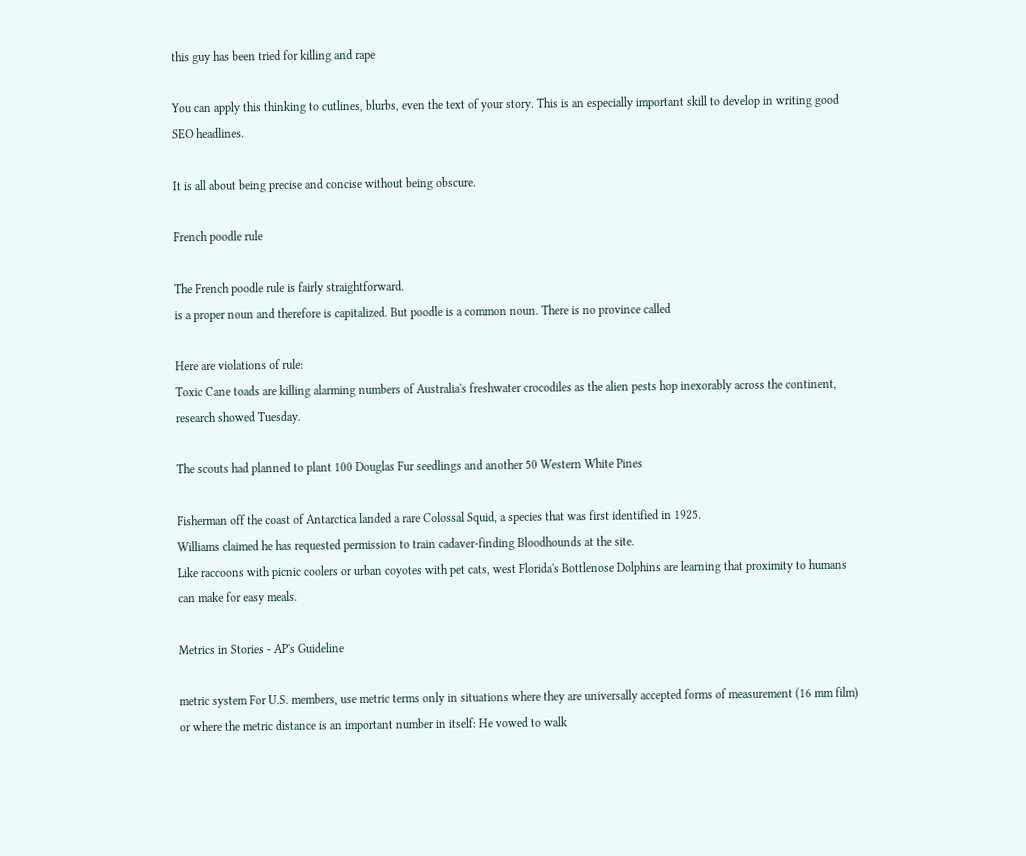this guy has been tried for killing and rape

You can apply this thinking to cutlines, blurbs, even the text of your story. This is an especially important skill to develop in writing good SEO headlines.

It is all about being precise and concise without being obscure.

French poodle rule

The French poodle rule is fairly straightforward.
is a proper noun and therefore is capitalized. But poodle is a common noun. There is no province called

Here are violations of rule:
Toxic Cane toads are killing alarming numbers of Australia's freshwater crocodiles as the alien pests hop inexorably across the continent, research showed Tuesday.

The scouts had planned to plant 100 Douglas Fur seedlings and another 50 Western White Pines

Fisherman off the coast of Antarctica landed a rare Colossal Squid, a species that was first identified in 1925.
Williams claimed he has requested permission to train cadaver-finding Bloodhounds at the site.
Like raccoons with picnic coolers or urban coyotes with pet cats, west Florida's Bottlenose Dolphins are learning that proximity to humans can make for easy meals.

Metrics in Stories - AP's Guideline

metric system For U.S. members, use metric terms only in situations where they are universally accepted forms of measurement (16 mm film) or where the metric distance is an important number in itself: He vowed to walk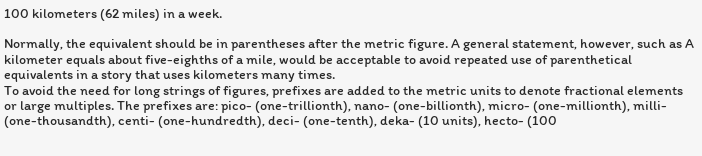100 kilometers (62 miles) in a week.

Normally, the equivalent should be in parentheses after the metric figure. A general statement, however, such as A kilometer equals about five-eighths of a mile, would be acceptable to avoid repeated use of parenthetical equivalents in a story that uses kilometers many times.
To avoid the need for long strings of figures, prefixes are added to the metric units to denote fractional elements or large multiples. The prefixes are: pico- (one-trillionth), nano- (one-billionth), micro- (one-millionth), milli- (one-thousandth), centi- (one-hundredth), deci- (one-tenth), deka- (10 units), hecto- (100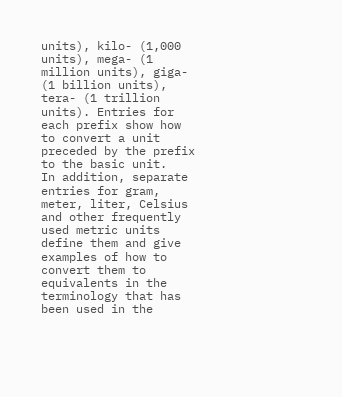units), kilo- (1,000 units), mega- (1 million units), giga- (1 billion units), tera- (1 trillion units). Entries for each prefix show how to convert a unit preceded by the prefix to the basic unit.
In addition, separate entries for gram, meter, liter, Celsius and other frequently used metric units define them and give examples of how to convert them to equivalents in the terminology that has been used in the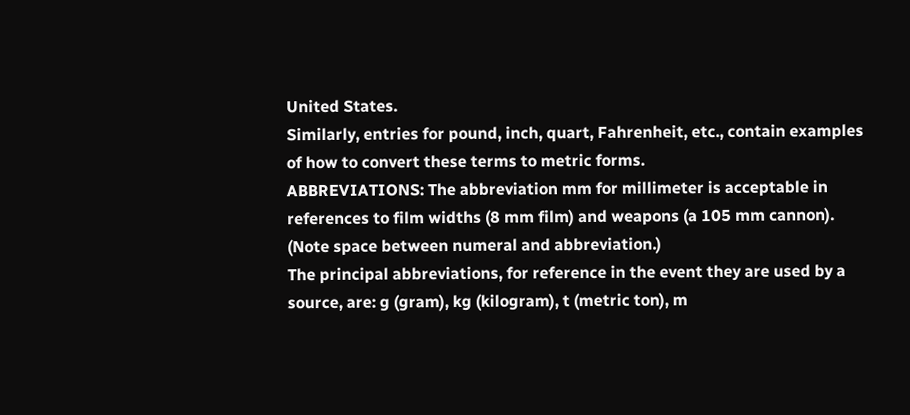United States.
Similarly, entries for pound, inch, quart, Fahrenheit, etc., contain examples of how to convert these terms to metric forms.
ABBREVIATIONS: The abbreviation mm for millimeter is acceptable in references to film widths (8 mm film) and weapons (a 105 mm cannon). (Note space between numeral and abbreviation.)
The principal abbreviations, for reference in the event they are used by a source, are: g (gram), kg (kilogram), t (metric ton), m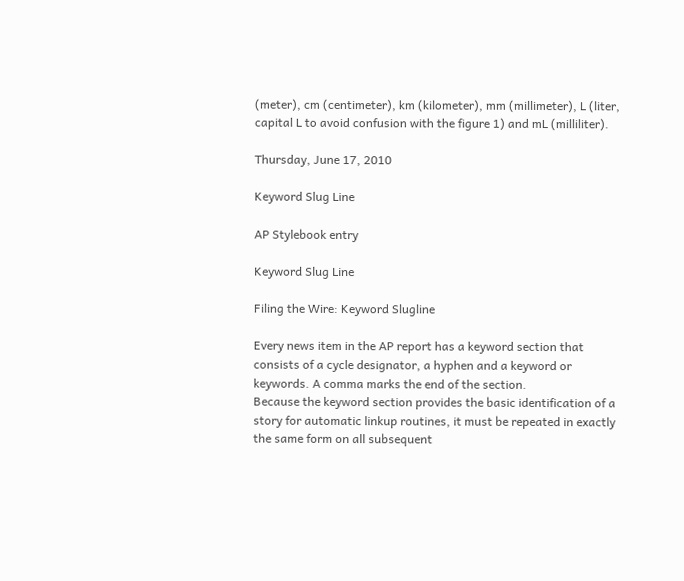(meter), cm (centimeter), km (kilometer), mm (millimeter), L (liter, capital L to avoid confusion with the figure 1) and mL (milliliter).

Thursday, June 17, 2010

Keyword Slug Line

AP Stylebook entry

Keyword Slug Line

Filing the Wire: Keyword Slugline

Every news item in the AP report has a keyword section that consists of a cycle designator, a hyphen and a keyword or keywords. A comma marks the end of the section.
Because the keyword section provides the basic identification of a story for automatic linkup routines, it must be repeated in exactly the same form on all subsequent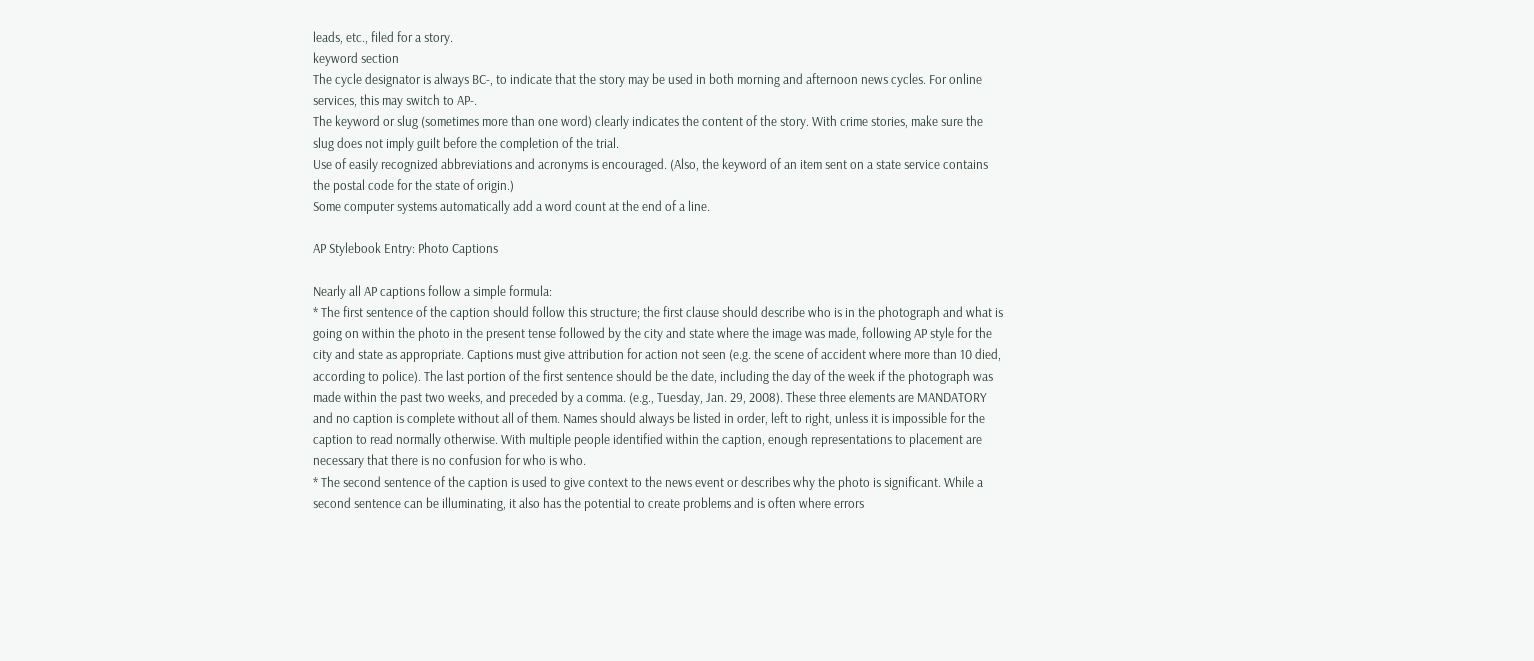leads, etc., filed for a story.
keyword section
The cycle designator is always BC-, to indicate that the story may be used in both morning and afternoon news cycles. For online services, this may switch to AP-.
The keyword or slug (sometimes more than one word) clearly indicates the content of the story. With crime stories, make sure the slug does not imply guilt before the completion of the trial.
Use of easily recognized abbreviations and acronyms is encouraged. (Also, the keyword of an item sent on a state service contains the postal code for the state of origin.)
Some computer systems automatically add a word count at the end of a line.

AP Stylebook Entry: Photo Captions

Nearly all AP captions follow a simple formula:
* The first sentence of the caption should follow this structure; the first clause should describe who is in the photograph and what is going on within the photo in the present tense followed by the city and state where the image was made, following AP style for the city and state as appropriate. Captions must give attribution for action not seen (e.g. the scene of accident where more than 10 died, according to police). The last portion of the first sentence should be the date, including the day of the week if the photograph was made within the past two weeks, and preceded by a comma. (e.g., Tuesday, Jan. 29, 2008). These three elements are MANDATORY and no caption is complete without all of them. Names should always be listed in order, left to right, unless it is impossible for the caption to read normally otherwise. With multiple people identified within the caption, enough representations to placement are necessary that there is no confusion for who is who.
* The second sentence of the caption is used to give context to the news event or describes why the photo is significant. While a second sentence can be illuminating, it also has the potential to create problems and is often where errors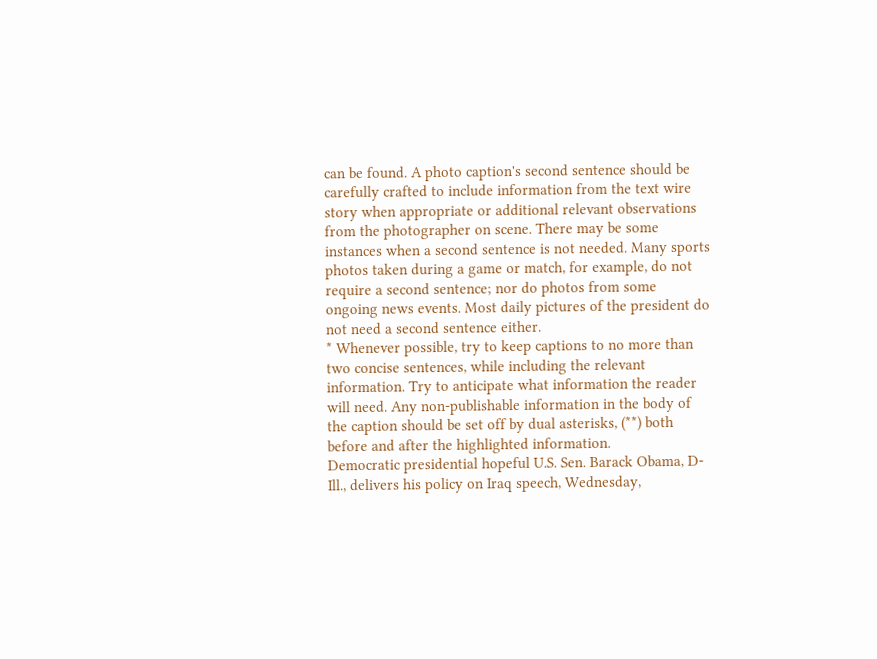can be found. A photo caption's second sentence should be carefully crafted to include information from the text wire story when appropriate or additional relevant observations from the photographer on scene. There may be some instances when a second sentence is not needed. Many sports photos taken during a game or match, for example, do not require a second sentence; nor do photos from some ongoing news events. Most daily pictures of the president do not need a second sentence either.
* Whenever possible, try to keep captions to no more than two concise sentences, while including the relevant information. Try to anticipate what information the reader will need. Any non-publishable information in the body of the caption should be set off by dual asterisks, (**) both before and after the highlighted information.
Democratic presidential hopeful U.S. Sen. Barack Obama, D-Ill., delivers his policy on Iraq speech, Wednesday,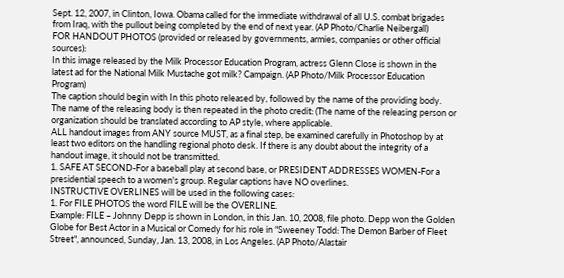Sept. 12, 2007, in Clinton, Iowa. Obama called for the immediate withdrawal of all U.S. combat brigades from Iraq, with the pullout being completed by the end of next year. (AP Photo/Charlie Neibergall)
FOR HANDOUT PHOTOS (provided or released by governments, armies, companies or other official sources):
In this image released by the Milk Processor Education Program, actress Glenn Close is shown in the latest ad for the National Milk Mustache got milk? Campaign. (AP Photo/Milk Processor Education Program)
The caption should begin with In this photo released by, followed by the name of the providing body.
The name of the releasing body is then repeated in the photo credit: (The name of the releasing person or organization should be translated according to AP style, where applicable.
ALL handout images from ANY source MUST, as a final step, be examined carefully in Photoshop by at least two editors on the handling regional photo desk. If there is any doubt about the integrity of a handout image, it should not be transmitted.
1. SAFE AT SECOND-For a baseball play at second base, or PRESIDENT ADDRESSES WOMEN-For a presidential speech to a women's group. Regular captions have NO overlines.
INSTRUCTIVE OVERLINES will be used in the following cases:
1. For FILE PHOTOS the word FILE will be the OVERLINE.
Example: FILE – Johnny Depp is shown in London, in this Jan. 10, 2008, file photo. Depp won the Golden Globe for Best Actor in a Musical or Comedy for his role in "Sweeney Todd: The Demon Barber of Fleet Street", announced, Sunday, Jan. 13, 2008, in Los Angeles. (AP Photo/Alastair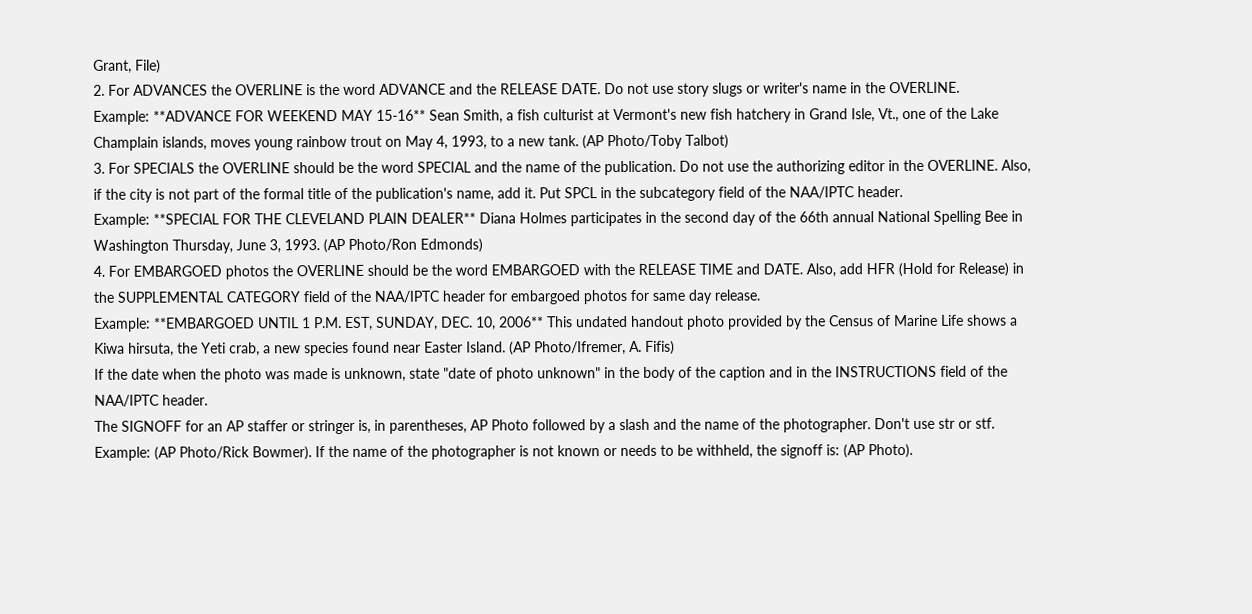Grant, File)
2. For ADVANCES the OVERLINE is the word ADVANCE and the RELEASE DATE. Do not use story slugs or writer's name in the OVERLINE.
Example: **ADVANCE FOR WEEKEND MAY 15-16** Sean Smith, a fish culturist at Vermont's new fish hatchery in Grand Isle, Vt., one of the Lake Champlain islands, moves young rainbow trout on May 4, 1993, to a new tank. (AP Photo/Toby Talbot)
3. For SPECIALS the OVERLINE should be the word SPECIAL and the name of the publication. Do not use the authorizing editor in the OVERLINE. Also, if the city is not part of the formal title of the publication's name, add it. Put SPCL in the subcategory field of the NAA/IPTC header.
Example: **SPECIAL FOR THE CLEVELAND PLAIN DEALER** Diana Holmes participates in the second day of the 66th annual National Spelling Bee in Washington Thursday, June 3, 1993. (AP Photo/Ron Edmonds)
4. For EMBARGOED photos the OVERLINE should be the word EMBARGOED with the RELEASE TIME and DATE. Also, add HFR (Hold for Release) in the SUPPLEMENTAL CATEGORY field of the NAA/IPTC header for embargoed photos for same day release.
Example: **EMBARGOED UNTIL 1 P.M. EST, SUNDAY, DEC. 10, 2006** This undated handout photo provided by the Census of Marine Life shows a Kiwa hirsuta, the Yeti crab, a new species found near Easter Island. (AP Photo/Ifremer, A. Fifis)
If the date when the photo was made is unknown, state "date of photo unknown" in the body of the caption and in the INSTRUCTIONS field of the NAA/IPTC header.
The SIGNOFF for an AP staffer or stringer is, in parentheses, AP Photo followed by a slash and the name of the photographer. Don't use str or stf. Example: (AP Photo/Rick Bowmer). If the name of the photographer is not known or needs to be withheld, the signoff is: (AP Photo).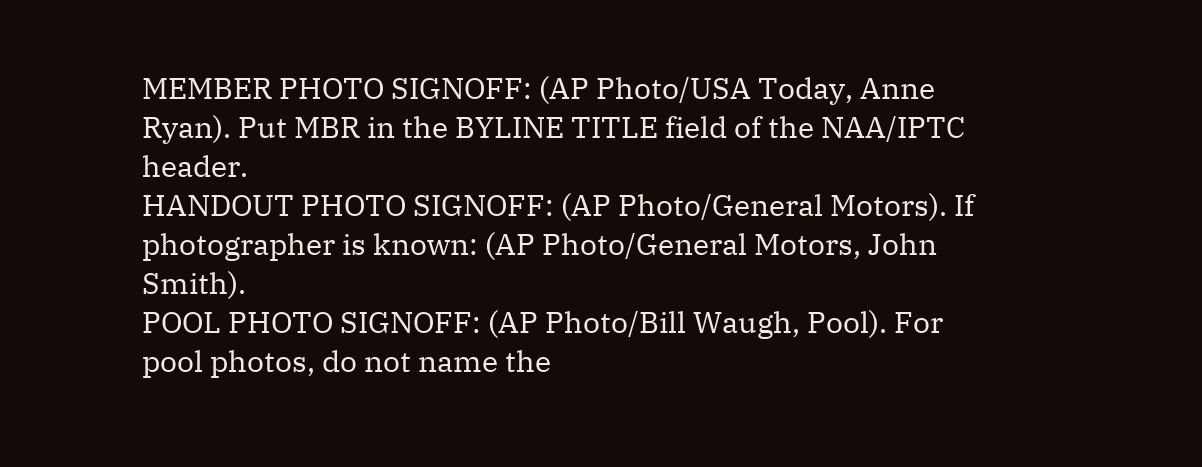MEMBER PHOTO SIGNOFF: (AP Photo/USA Today, Anne Ryan). Put MBR in the BYLINE TITLE field of the NAA/IPTC header.
HANDOUT PHOTO SIGNOFF: (AP Photo/General Motors). If photographer is known: (AP Photo/General Motors, John Smith).
POOL PHOTO SIGNOFF: (AP Photo/Bill Waugh, Pool). For pool photos, do not name the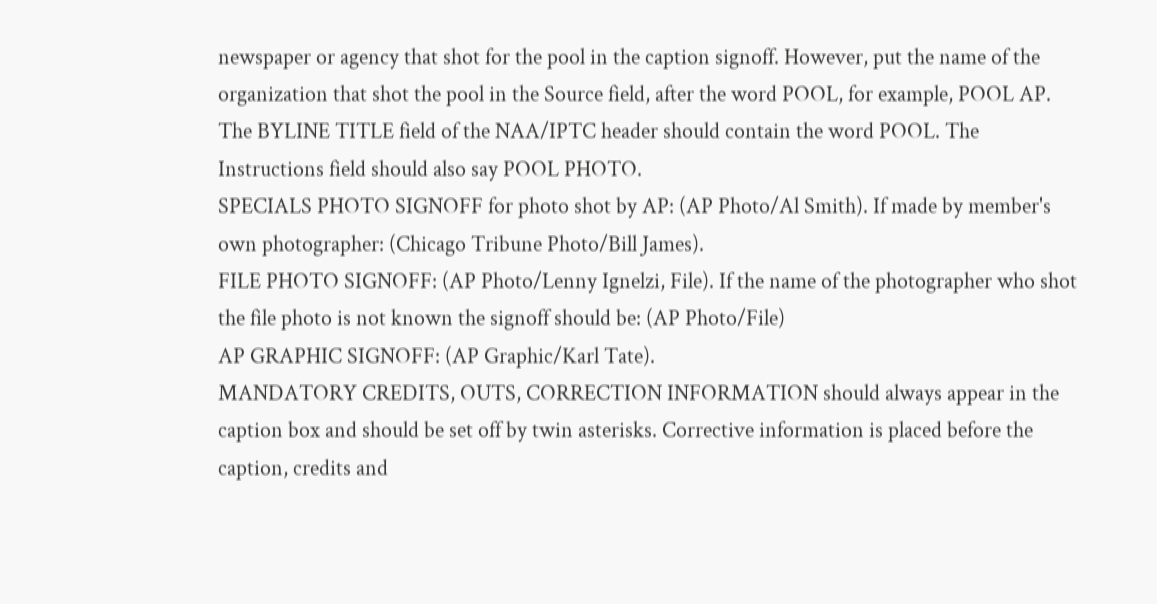newspaper or agency that shot for the pool in the caption signoff. However, put the name of the organization that shot the pool in the Source field, after the word POOL, for example, POOL AP. The BYLINE TITLE field of the NAA/IPTC header should contain the word POOL. The Instructions field should also say POOL PHOTO.
SPECIALS PHOTO SIGNOFF for photo shot by AP: (AP Photo/Al Smith). If made by member's own photographer: (Chicago Tribune Photo/Bill James).
FILE PHOTO SIGNOFF: (AP Photo/Lenny Ignelzi, File). If the name of the photographer who shot the file photo is not known the signoff should be: (AP Photo/File)
AP GRAPHIC SIGNOFF: (AP Graphic/Karl Tate).
MANDATORY CREDITS, OUTS, CORRECTION INFORMATION should always appear in the caption box and should be set off by twin asterisks. Corrective information is placed before the caption, credits and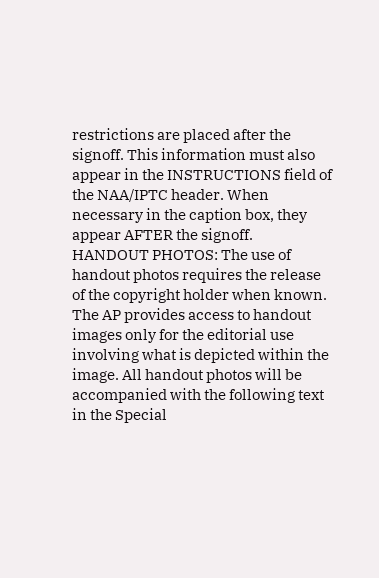restrictions are placed after the signoff. This information must also appear in the INSTRUCTIONS field of the NAA/IPTC header. When necessary in the caption box, they appear AFTER the signoff.
HANDOUT PHOTOS: The use of handout photos requires the release of the copyright holder when known. The AP provides access to handout images only for the editorial use involving what is depicted within the image. All handout photos will be accompanied with the following text in the Special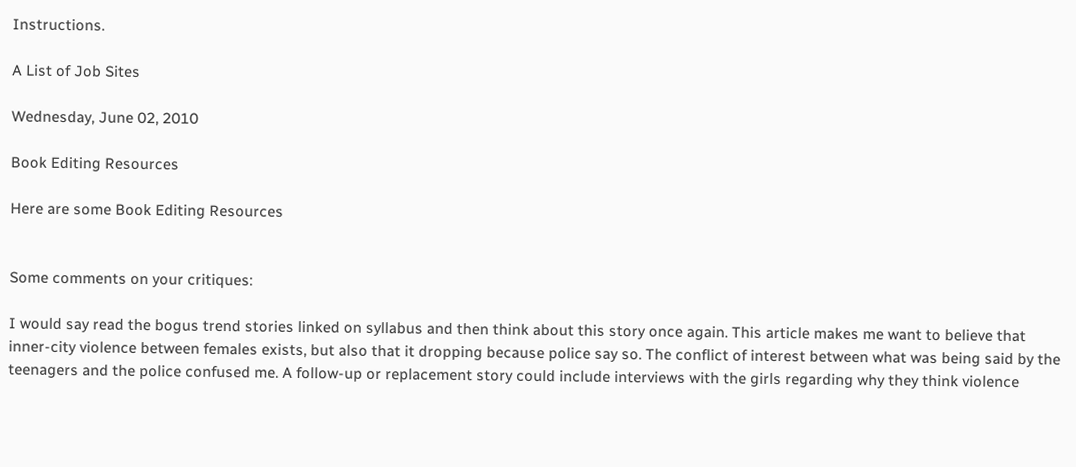Instructions.

A List of Job Sites

Wednesday, June 02, 2010

Book Editing Resources

Here are some Book Editing Resources


Some comments on your critiques:

I would say read the bogus trend stories linked on syllabus and then think about this story once again. This article makes me want to believe that inner-city violence between females exists, but also that it dropping because police say so. The conflict of interest between what was being said by the teenagers and the police confused me. A follow-up or replacement story could include interviews with the girls regarding why they think violence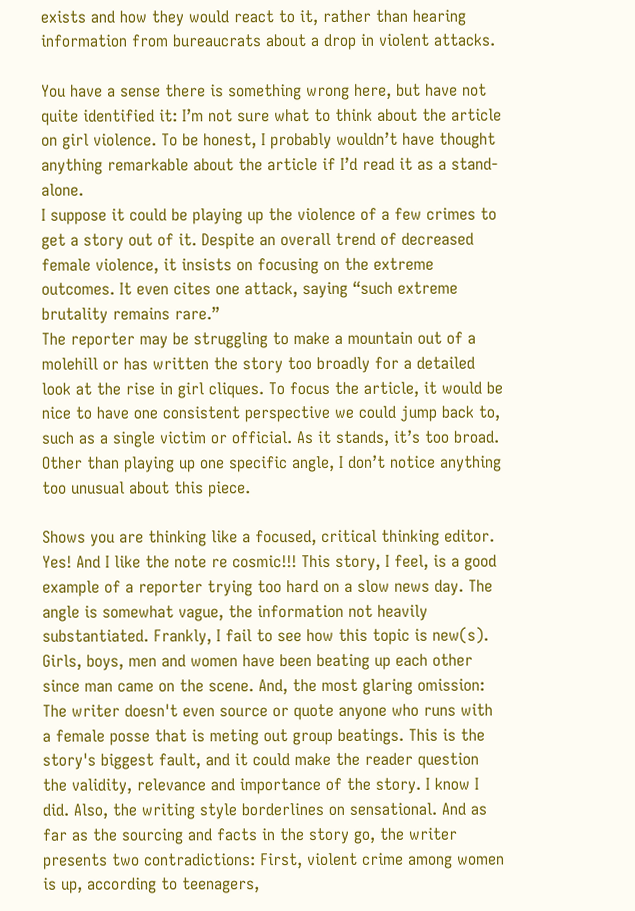exists and how they would react to it, rather than hearing information from bureaucrats about a drop in violent attacks.

You have a sense there is something wrong here, but have not quite identified it: I’m not sure what to think about the article on girl violence. To be honest, I probably wouldn’t have thought anything remarkable about the article if I’d read it as a stand-alone.
I suppose it could be playing up the violence of a few crimes to get a story out of it. Despite an overall trend of decreased female violence, it insists on focusing on the extreme outcomes. It even cites one attack, saying “such extreme brutality remains rare.”
The reporter may be struggling to make a mountain out of a molehill or has written the story too broadly for a detailed look at the rise in girl cliques. To focus the article, it would be nice to have one consistent perspective we could jump back to, such as a single victim or official. As it stands, it’s too broad.
Other than playing up one specific angle, I don’t notice anything too unusual about this piece.

Shows you are thinking like a focused, critical thinking editor. Yes! And I like the note re cosmic!!! This story, I feel, is a good example of a reporter trying too hard on a slow news day. The angle is somewhat vague, the information not heavily substantiated. Frankly, I fail to see how this topic is new(s). Girls, boys, men and women have been beating up each other since man came on the scene. And, the most glaring omission: The writer doesn't even source or quote anyone who runs with a female posse that is meting out group beatings. This is the story's biggest fault, and it could make the reader question the validity, relevance and importance of the story. I know I did. Also, the writing style borderlines on sensational. And as far as the sourcing and facts in the story go, the writer presents two contradictions: First, violent crime among women is up, according to teenagers,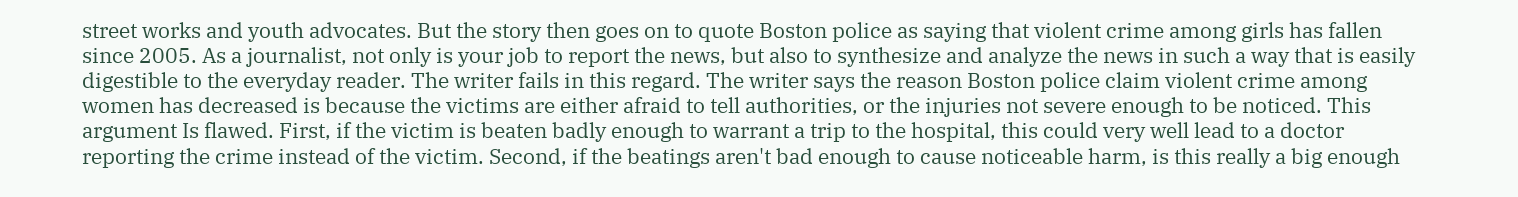street works and youth advocates. But the story then goes on to quote Boston police as saying that violent crime among girls has fallen since 2005. As a journalist, not only is your job to report the news, but also to synthesize and analyze the news in such a way that is easily digestible to the everyday reader. The writer fails in this regard. The writer says the reason Boston police claim violent crime among women has decreased is because the victims are either afraid to tell authorities, or the injuries not severe enough to be noticed. This argument Is flawed. First, if the victim is beaten badly enough to warrant a trip to the hospital, this could very well lead to a doctor reporting the crime instead of the victim. Second, if the beatings aren't bad enough to cause noticeable harm, is this really a big enough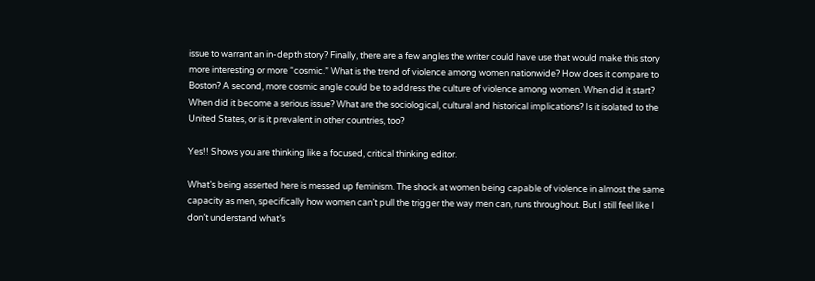issue to warrant an in-depth story? Finally, there are a few angles the writer could have use that would make this story more interesting or more “cosmic.” What is the trend of violence among women nationwide? How does it compare to Boston? A second, more cosmic angle could be to address the culture of violence among women. When did it start? When did it become a serious issue? What are the sociological, cultural and historical implications? Is it isolated to the United States, or is it prevalent in other countries, too?

Yes!! Shows you are thinking like a focused, critical thinking editor.

What’s being asserted here is messed up feminism. The shock at women being capable of violence in almost the same capacity as men, specifically how women can’t pull the trigger the way men can, runs throughout. But I still feel like I don’t understand what’s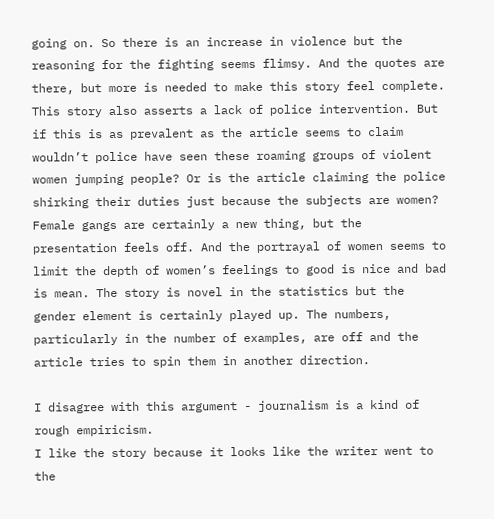going on. So there is an increase in violence but the reasoning for the fighting seems flimsy. And the quotes are there, but more is needed to make this story feel complete. This story also asserts a lack of police intervention. But if this is as prevalent as the article seems to claim wouldn’t police have seen these roaming groups of violent women jumping people? Or is the article claiming the police shirking their duties just because the subjects are women? Female gangs are certainly a new thing, but the presentation feels off. And the portrayal of women seems to limit the depth of women’s feelings to good is nice and bad is mean. The story is novel in the statistics but the gender element is certainly played up. The numbers, particularly in the number of examples, are off and the article tries to spin them in another direction.

I disagree with this argument - journalism is a kind of rough empiricism.
I like the story because it looks like the writer went to the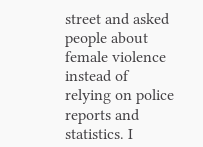street and asked people about female violence instead of relying on police reports and statistics. I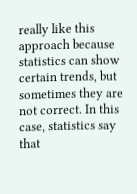really like this approach because statistics can show certain trends, but sometimes they are not correct. In this case, statistics say that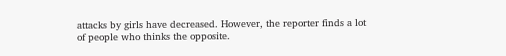attacks by girls have decreased. However, the reporter finds a lot of people who thinks the opposite.